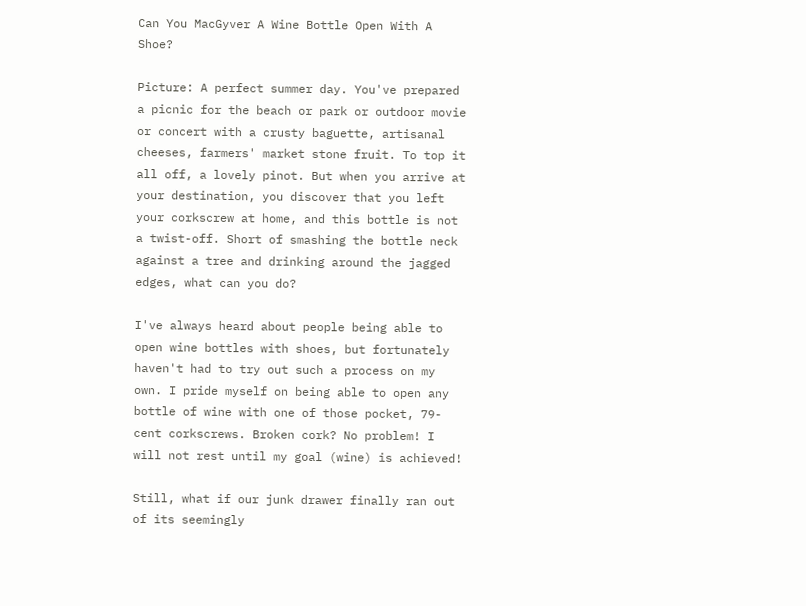Can You MacGyver A Wine Bottle Open With A Shoe?

Picture: A perfect summer day. You've prepared a picnic for the beach or park or outdoor movie or concert with a crusty baguette, artisanal cheeses, farmers' market stone fruit. To top it all off, a lovely pinot. But when you arrive at your destination, you discover that you left your corkscrew at home, and this bottle is not a twist-off. Short of smashing the bottle neck against a tree and drinking around the jagged edges, what can you do?

I've always heard about people being able to open wine bottles with shoes, but fortunately haven't had to try out such a process on my own. I pride myself on being able to open any bottle of wine with one of those pocket, 79-cent corkscrews. Broken cork? No problem! I will not rest until my goal (wine) is achieved!

Still, what if our junk drawer finally ran out of its seemingly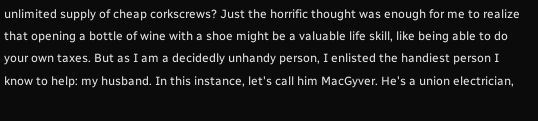unlimited supply of cheap corkscrews? Just the horrific thought was enough for me to realize that opening a bottle of wine with a shoe might be a valuable life skill, like being able to do your own taxes. But as I am a decidedly unhandy person, I enlisted the handiest person I know to help: my husband. In this instance, let's call him MacGyver. He's a union electrician,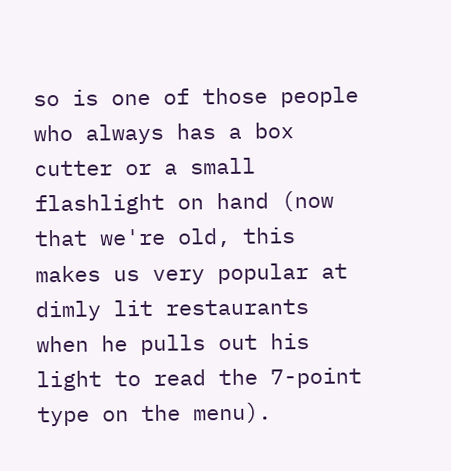so is one of those people who always has a box cutter or a small flashlight on hand (now that we're old, this makes us very popular at dimly lit restaurants when he pulls out his light to read the 7-point type on the menu).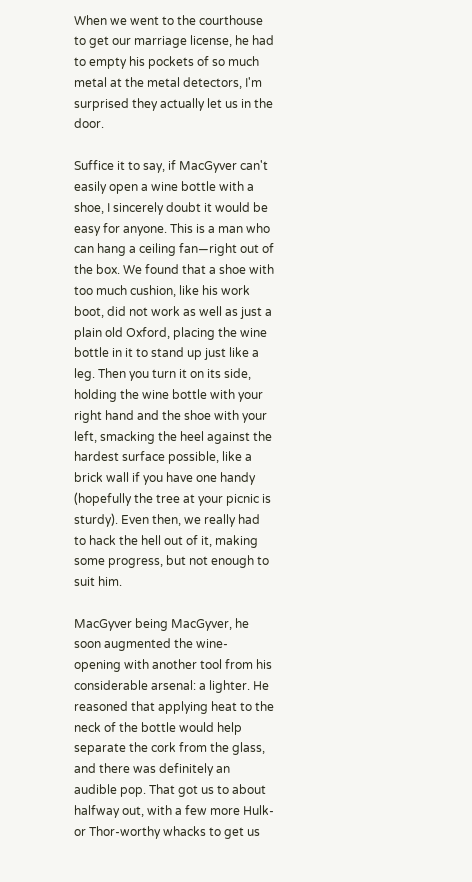When we went to the courthouse to get our marriage license, he had to empty his pockets of so much metal at the metal detectors, I'm surprised they actually let us in the door.

Suffice it to say, if MacGyver can't easily open a wine bottle with a shoe, I sincerely doubt it would be easy for anyone. This is a man who can hang a ceiling fan—right out of the box. We found that a shoe with too much cushion, like his work boot, did not work as well as just a plain old Oxford, placing the wine bottle in it to stand up just like a leg. Then you turn it on its side, holding the wine bottle with your right hand and the shoe with your left, smacking the heel against the hardest surface possible, like a brick wall if you have one handy (hopefully the tree at your picnic is sturdy). Even then, we really had to hack the hell out of it, making some progress, but not enough to suit him.

MacGyver being MacGyver, he soon augmented the wine-opening with another tool from his considerable arsenal: a lighter. He reasoned that applying heat to the neck of the bottle would help separate the cork from the glass, and there was definitely an audible pop. That got us to about halfway out, with a few more Hulk- or Thor-worthy whacks to get us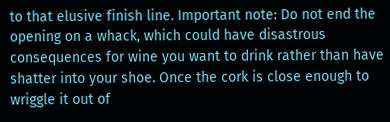to that elusive finish line. Important note: Do not end the opening on a whack, which could have disastrous consequences for wine you want to drink rather than have shatter into your shoe. Once the cork is close enough to wriggle it out of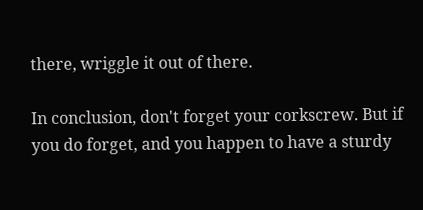there, wriggle it out of there.

In conclusion, don't forget your corkscrew. But if you do forget, and you happen to have a sturdy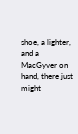shoe, a lighter, and a MacGyver on hand, there just might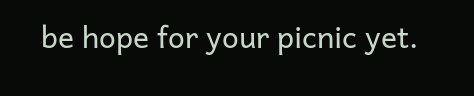be hope for your picnic yet.